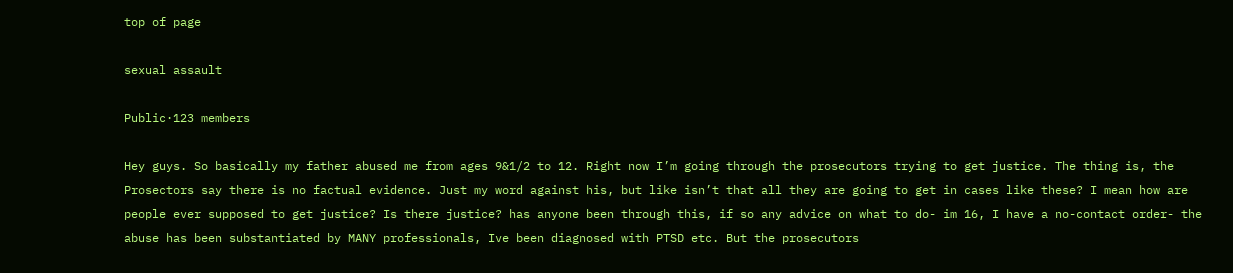top of page

sexual assault

Public·123 members

Hey guys. So basically my father abused me from ages 9&1/2 to 12. Right now I’m going through the prosecutors trying to get justice. The thing is, the Prosectors say there is no factual evidence. Just my word against his, but like isn’t that all they are going to get in cases like these? I mean how are people ever supposed to get justice? Is there justice? has anyone been through this, if so any advice on what to do- im 16, I have a no-contact order- the abuse has been substantiated by MANY professionals, Ive been diagnosed with PTSD etc. But the prosecutors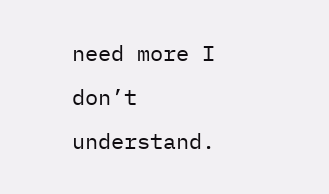need more I don’t understand.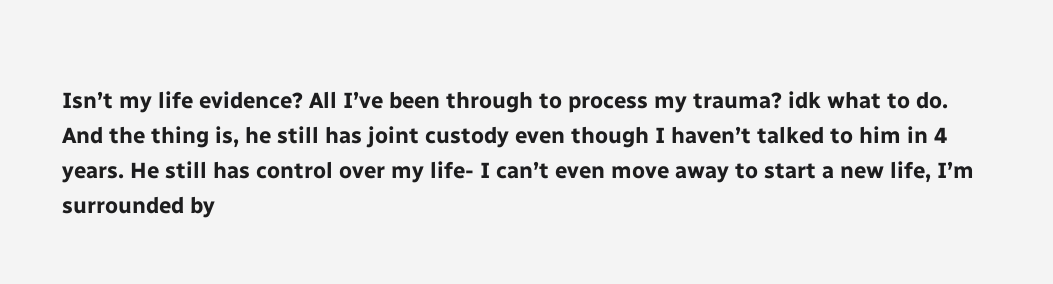Isn’t my life evidence? All I’ve been through to process my trauma? idk what to do. And the thing is, he still has joint custody even though I haven’t talked to him in 4 years. He still has control over my life- I can’t even move away to start a new life, I’m surrounded by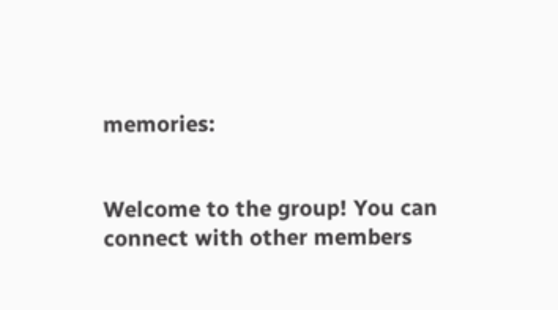memories:


Welcome to the group! You can connect with other members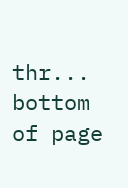thr...
bottom of page